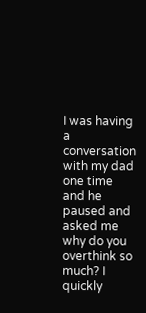I was having a conversation with my dad one time and he paused and asked me why do you overthink so much? I quickly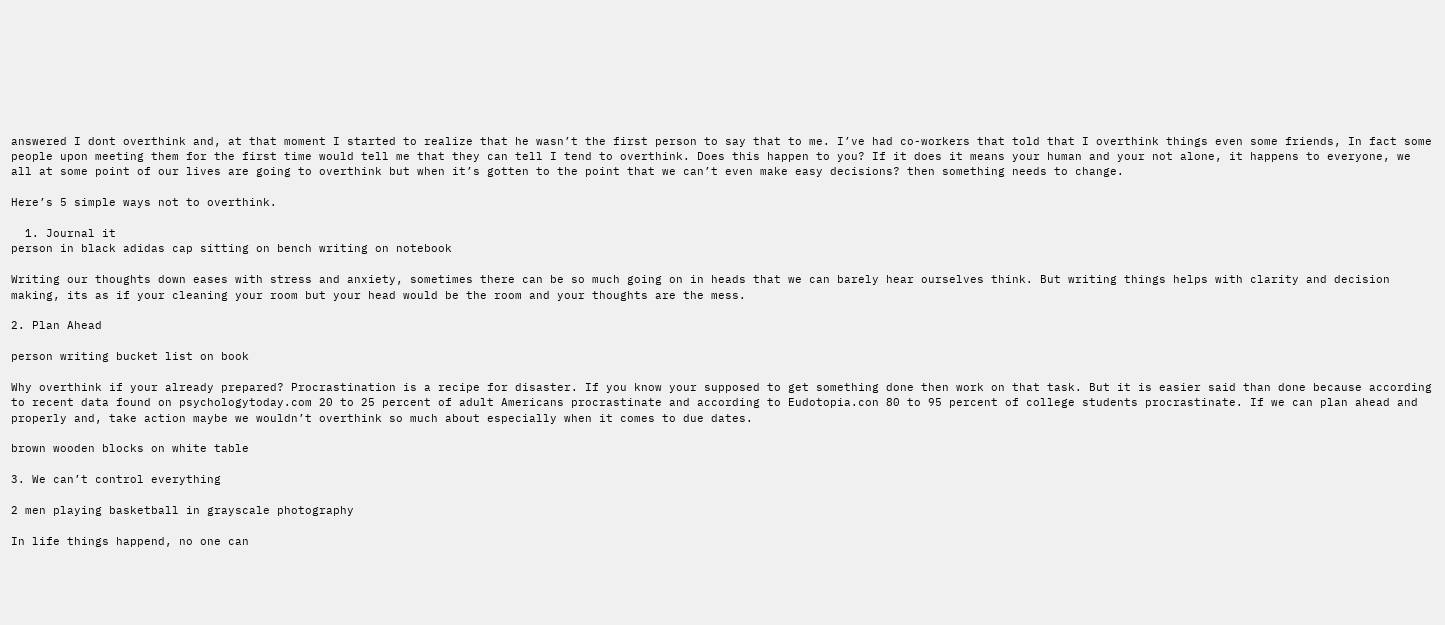answered I dont overthink and, at that moment I started to realize that he wasn’t the first person to say that to me. I’ve had co-workers that told that I overthink things even some friends, In fact some people upon meeting them for the first time would tell me that they can tell I tend to overthink. Does this happen to you? If it does it means your human and your not alone, it happens to everyone, we all at some point of our lives are going to overthink but when it’s gotten to the point that we can’t even make easy decisions? then something needs to change.

Here’s 5 simple ways not to overthink.

  1. Journal it
person in black adidas cap sitting on bench writing on notebook

Writing our thoughts down eases with stress and anxiety, sometimes there can be so much going on in heads that we can barely hear ourselves think. But writing things helps with clarity and decision making, its as if your cleaning your room but your head would be the room and your thoughts are the mess.

2. Plan Ahead

person writing bucket list on book

Why overthink if your already prepared? Procrastination is a recipe for disaster. If you know your supposed to get something done then work on that task. But it is easier said than done because according to recent data found on psychologytoday.com 20 to 25 percent of adult Americans procrastinate and according to Eudotopia.con 80 to 95 percent of college students procrastinate. If we can plan ahead and properly and, take action maybe we wouldn’t overthink so much about especially when it comes to due dates.

brown wooden blocks on white table

3. We can’t control everything

2 men playing basketball in grayscale photography

In life things happend, no one can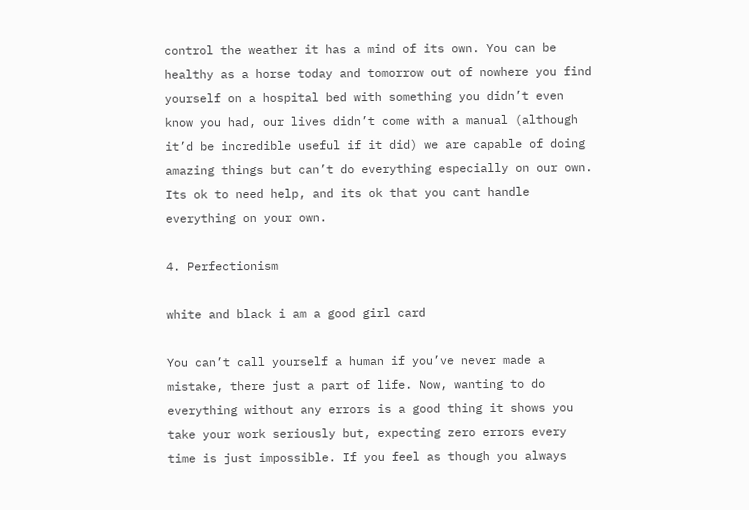control the weather it has a mind of its own. You can be healthy as a horse today and tomorrow out of nowhere you find yourself on a hospital bed with something you didn’t even know you had, our lives didn’t come with a manual (although it’d be incredible useful if it did) we are capable of doing amazing things but can’t do everything especially on our own. Its ok to need help, and its ok that you cant handle everything on your own.

4. Perfectionism

white and black i am a good girl card

You can’t call yourself a human if you’ve never made a mistake, there just a part of life. Now, wanting to do everything without any errors is a good thing it shows you take your work seriously but, expecting zero errors every time is just impossible. If you feel as though you always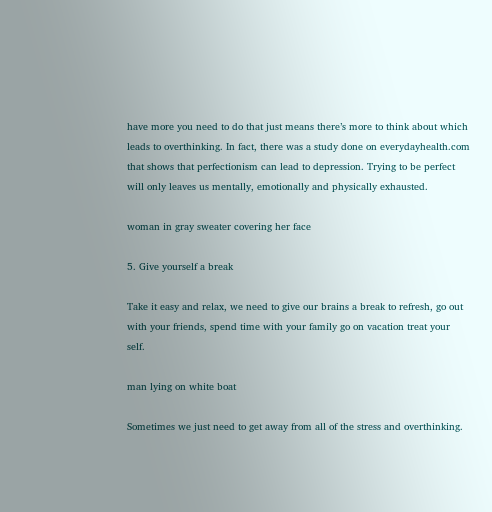have more you need to do that just means there’s more to think about which leads to overthinking. In fact, there was a study done on everydayhealth.com that shows that perfectionism can lead to depression. Trying to be perfect will only leaves us mentally, emotionally and physically exhausted.

woman in gray sweater covering her face

5. Give yourself a break

Take it easy and relax, we need to give our brains a break to refresh, go out with your friends, spend time with your family go on vacation treat your self.

man lying on white boat

Sometimes we just need to get away from all of the stress and overthinking.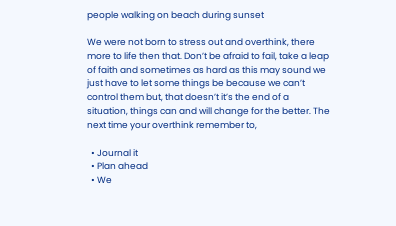people walking on beach during sunset

We were not born to stress out and overthink, there more to life then that. Don’t be afraid to fail, take a leap of faith and sometimes as hard as this may sound we just have to let some things be because we can’t control them but, that doesn’t it’s the end of a situation, things can and will change for the better. The next time your overthink remember to,

  • Journal it
  • Plan ahead
  • We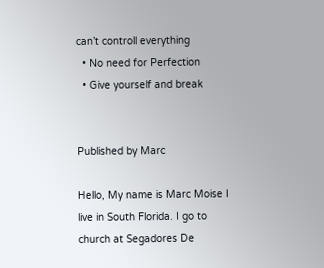can’t controll everything
  • No need for Perfection
  • Give yourself and break


Published by Marc

Hello, My name is Marc Moise I live in South Florida. I go to church at Segadores De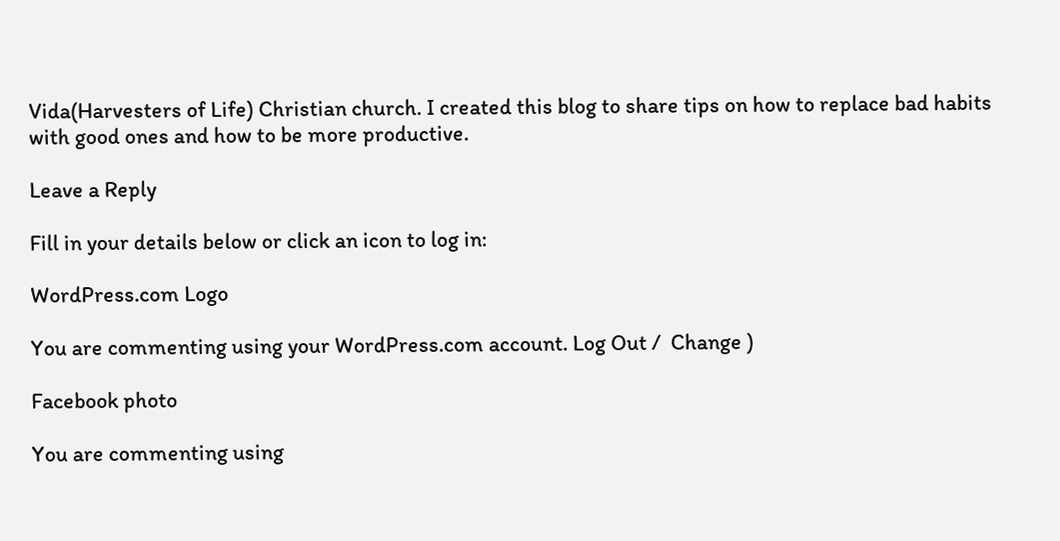Vida(Harvesters of Life) Christian church. I created this blog to share tips on how to replace bad habits with good ones and how to be more productive.

Leave a Reply

Fill in your details below or click an icon to log in:

WordPress.com Logo

You are commenting using your WordPress.com account. Log Out /  Change )

Facebook photo

You are commenting using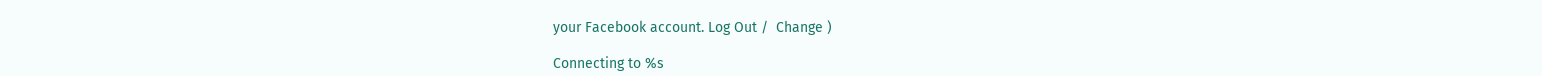your Facebook account. Log Out /  Change )

Connecting to %s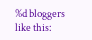%d bloggers like this: